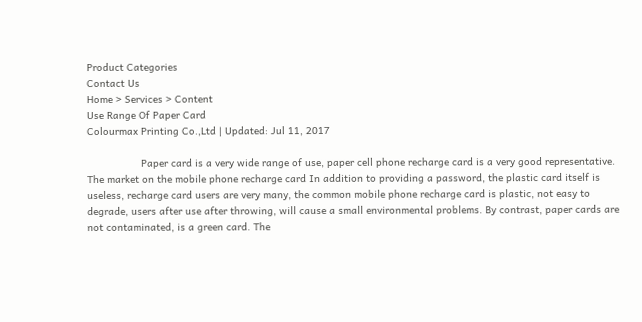Product Categories
Contact Us
Home > Services > Content
Use Range Of Paper Card
Colourmax Printing Co.,Ltd | Updated: Jul 11, 2017

                  Paper card is a very wide range of use, paper cell phone recharge card is a very good representative. The market on the mobile phone recharge card In addition to providing a password, the plastic card itself is useless, recharge card users are very many, the common mobile phone recharge card is plastic, not easy to degrade, users after use after throwing, will cause a small environmental problems. By contrast, paper cards are not contaminated, is a green card. The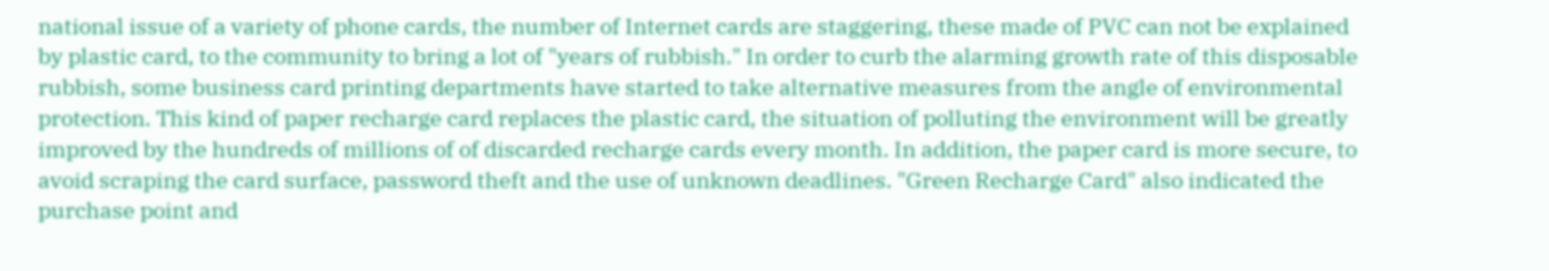national issue of a variety of phone cards, the number of Internet cards are staggering, these made of PVC can not be explained by plastic card, to the community to bring a lot of "years of rubbish." In order to curb the alarming growth rate of this disposable rubbish, some business card printing departments have started to take alternative measures from the angle of environmental protection. This kind of paper recharge card replaces the plastic card, the situation of polluting the environment will be greatly improved by the hundreds of millions of of discarded recharge cards every month. In addition, the paper card is more secure, to avoid scraping the card surface, password theft and the use of unknown deadlines. "Green Recharge Card" also indicated the purchase point and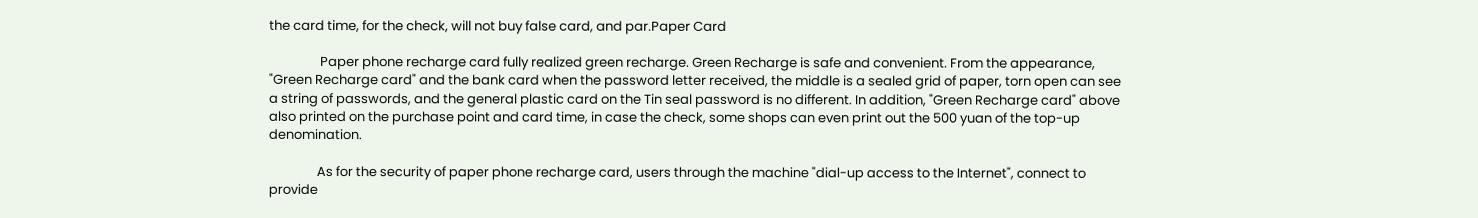the card time, for the check, will not buy false card, and par.Paper Card

                 Paper phone recharge card fully realized green recharge. Green Recharge is safe and convenient. From the appearance, "Green Recharge card" and the bank card when the password letter received, the middle is a sealed grid of paper, torn open can see a string of passwords, and the general plastic card on the Tin seal password is no different. In addition, "Green Recharge card" above also printed on the purchase point and card time, in case the check, some shops can even print out the 500 yuan of the top-up denomination.

                As for the security of paper phone recharge card, users through the machine "dial-up access to the Internet", connect to provide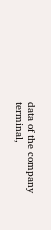data of the company terminal,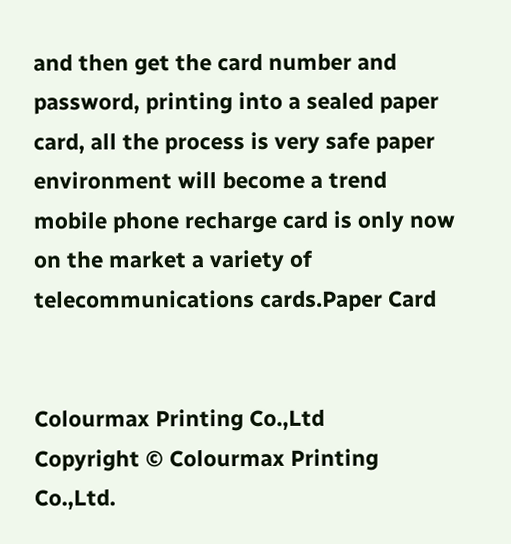and then get the card number and password, printing into a sealed paper card, all the process is very safe paper environment will become a trend mobile phone recharge card is only now on the market a variety of telecommunications cards.Paper Card


Colourmax Printing Co.,Ltd
Copyright © Colourmax Printing Co.,Ltd.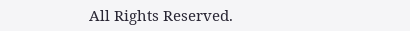All Rights Reserved.